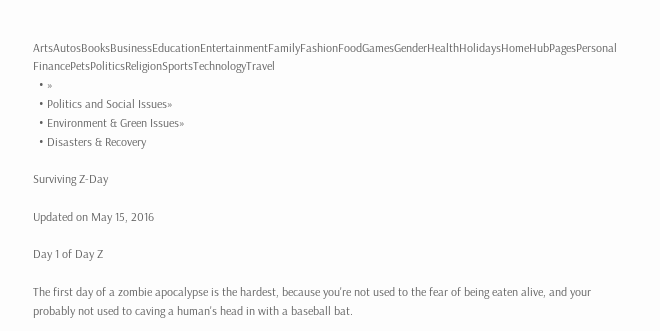ArtsAutosBooksBusinessEducationEntertainmentFamilyFashionFoodGamesGenderHealthHolidaysHomeHubPagesPersonal FinancePetsPoliticsReligionSportsTechnologyTravel
  • »
  • Politics and Social Issues»
  • Environment & Green Issues»
  • Disasters & Recovery

Surviving Z-Day

Updated on May 15, 2016

Day 1 of Day Z

The first day of a zombie apocalypse is the hardest, because you're not used to the fear of being eaten alive, and your probably not used to caving a human's head in with a baseball bat.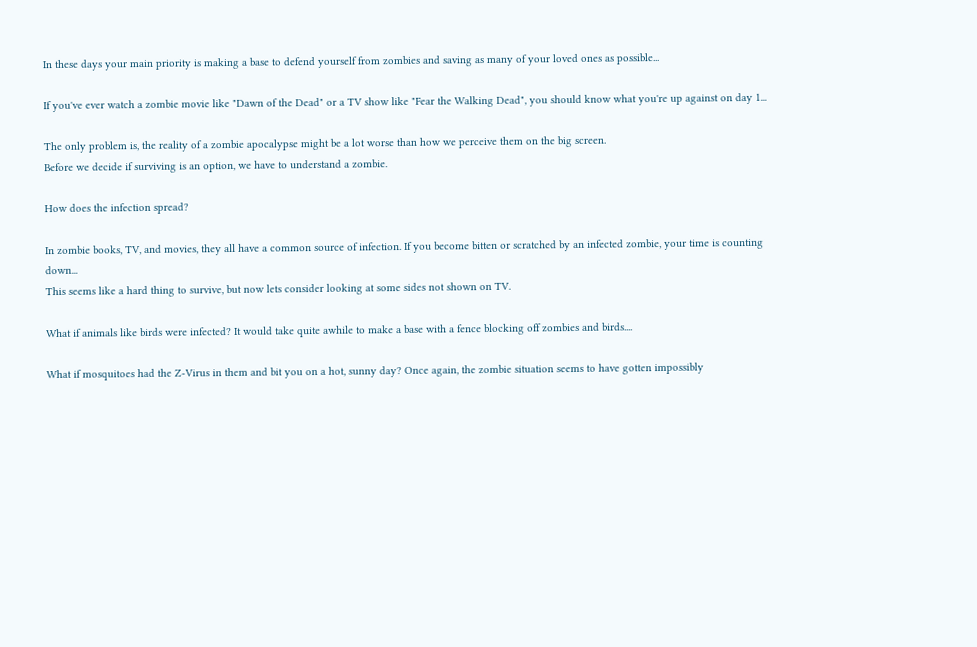In these days your main priority is making a base to defend yourself from zombies and saving as many of your loved ones as possible...

If you've ever watch a zombie movie like "Dawn of the Dead" or a TV show like "Fear the Walking Dead", you should know what you're up against on day 1...

The only problem is, the reality of a zombie apocalypse might be a lot worse than how we perceive them on the big screen.
Before we decide if surviving is an option, we have to understand a zombie.

How does the infection spread?

In zombie books, TV, and movies, they all have a common source of infection. If you become bitten or scratched by an infected zombie, your time is counting down...
This seems like a hard thing to survive, but now lets consider looking at some sides not shown on TV.

What if animals like birds were infected? It would take quite awhile to make a base with a fence blocking off zombies and birds....

What if mosquitoes had the Z-Virus in them and bit you on a hot, sunny day? Once again, the zombie situation seems to have gotten impossibly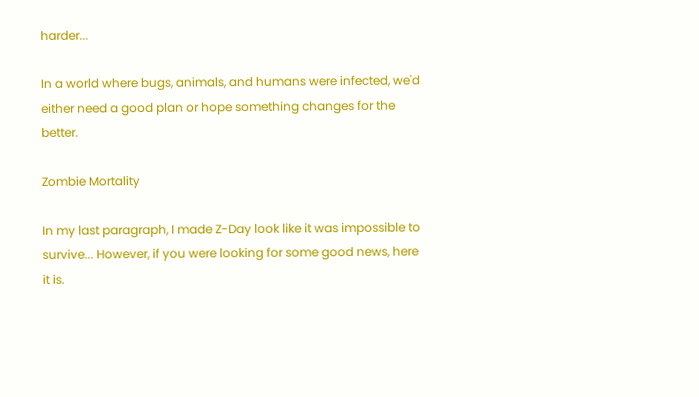harder...

In a world where bugs, animals, and humans were infected, we'd either need a good plan or hope something changes for the better.

Zombie Mortality

In my last paragraph, I made Z-Day look like it was impossible to survive... However, if you were looking for some good news, here it is.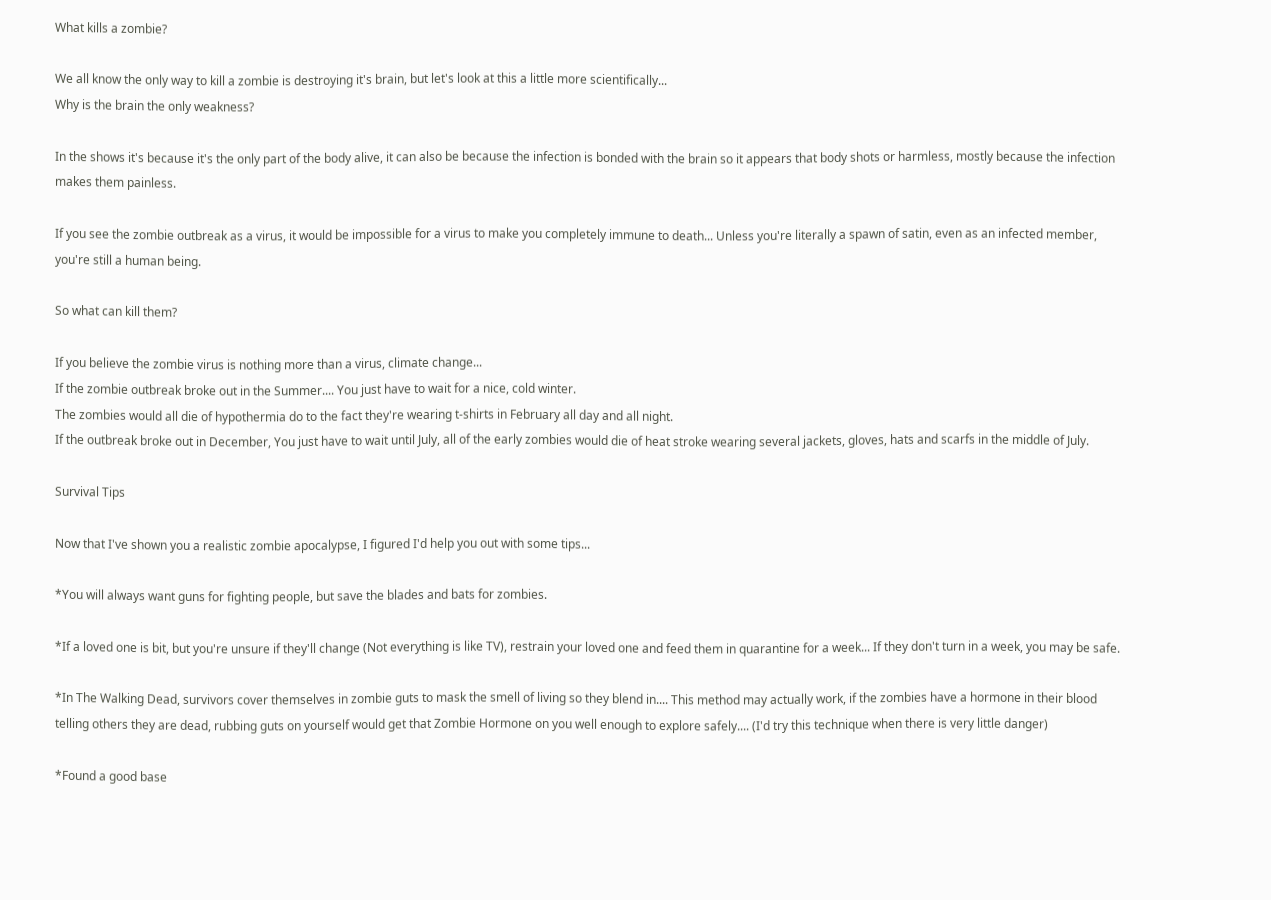What kills a zombie?

We all know the only way to kill a zombie is destroying it's brain, but let's look at this a little more scientifically...
Why is the brain the only weakness?

In the shows it's because it's the only part of the body alive, it can also be because the infection is bonded with the brain so it appears that body shots or harmless, mostly because the infection makes them painless.

If you see the zombie outbreak as a virus, it would be impossible for a virus to make you completely immune to death... Unless you're literally a spawn of satin, even as an infected member, you're still a human being.

So what can kill them?

If you believe the zombie virus is nothing more than a virus, climate change...
If the zombie outbreak broke out in the Summer.... You just have to wait for a nice, cold winter.
The zombies would all die of hypothermia do to the fact they're wearing t-shirts in February all day and all night.
If the outbreak broke out in December, You just have to wait until July, all of the early zombies would die of heat stroke wearing several jackets, gloves, hats and scarfs in the middle of July.

Survival Tips

Now that I've shown you a realistic zombie apocalypse, I figured I'd help you out with some tips...

*You will always want guns for fighting people, but save the blades and bats for zombies.

*If a loved one is bit, but you're unsure if they'll change (Not everything is like TV), restrain your loved one and feed them in quarantine for a week... If they don't turn in a week, you may be safe.

*In The Walking Dead, survivors cover themselves in zombie guts to mask the smell of living so they blend in.... This method may actually work, if the zombies have a hormone in their blood telling others they are dead, rubbing guts on yourself would get that Zombie Hormone on you well enough to explore safely.... (I'd try this technique when there is very little danger)

*Found a good base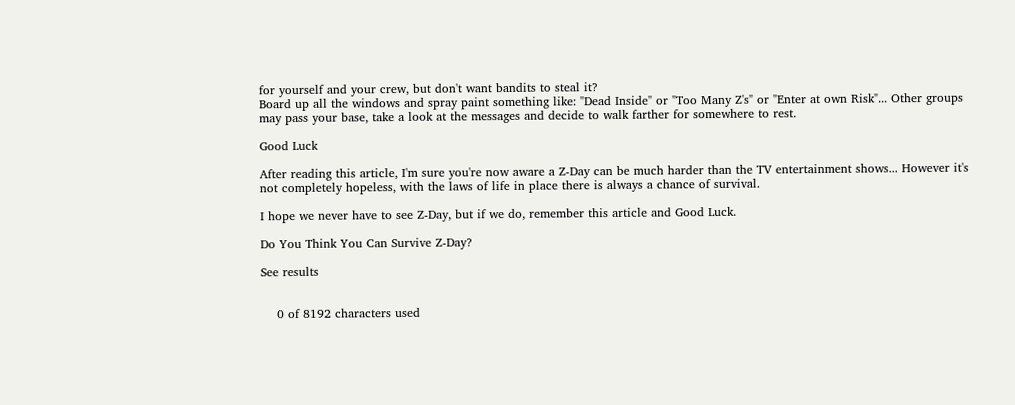for yourself and your crew, but don't want bandits to steal it?
Board up all the windows and spray paint something like: "Dead Inside" or "Too Many Z's" or "Enter at own Risk"... Other groups may pass your base, take a look at the messages and decide to walk farther for somewhere to rest.

Good Luck

After reading this article, I'm sure you're now aware a Z-Day can be much harder than the TV entertainment shows... However it's not completely hopeless, with the laws of life in place there is always a chance of survival.

I hope we never have to see Z-Day, but if we do, remember this article and Good Luck.

Do You Think You Can Survive Z-Day?

See results


    0 of 8192 characters used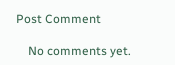Post Comment

    No comments yet.